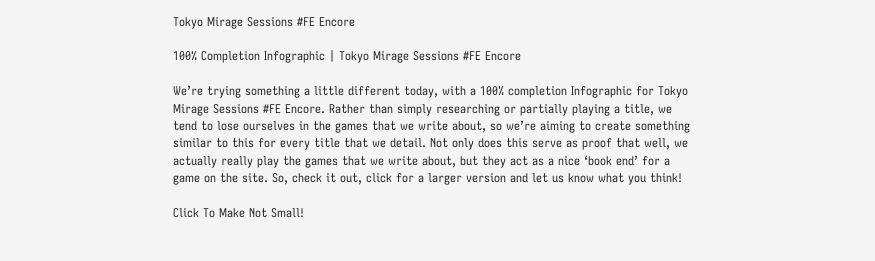Tokyo Mirage Sessions #FE Encore

100% Completion Infographic | Tokyo Mirage Sessions #FE Encore

We’re trying something a little different today, with a 100% completion Infographic for Tokyo Mirage Sessions #FE Encore. Rather than simply researching or partially playing a title, we tend to lose ourselves in the games that we write about, so we’re aiming to create something similar to this for every title that we detail. Not only does this serve as proof that well, we actually really play the games that we write about, but they act as a nice ‘book end’ for a game on the site. So, check it out, click for a larger version and let us know what you think!

Click To Make Not Small!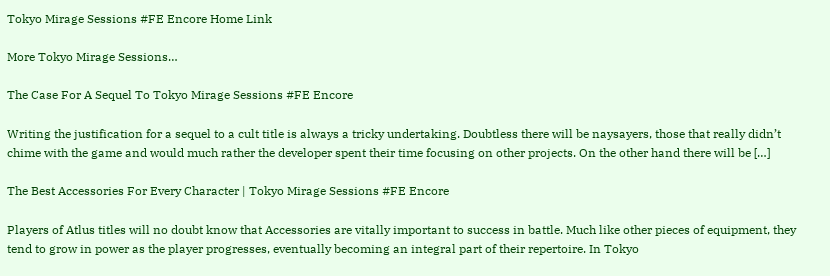Tokyo Mirage Sessions #FE Encore Home Link

More Tokyo Mirage Sessions…

The Case For A Sequel To Tokyo Mirage Sessions #FE Encore

Writing the justification for a sequel to a cult title is always a tricky undertaking. Doubtless there will be naysayers, those that really didn’t chime with the game and would much rather the developer spent their time focusing on other projects. On the other hand there will be […]

The Best Accessories For Every Character | Tokyo Mirage Sessions #FE Encore

Players of Atlus titles will no doubt know that Accessories are vitally important to success in battle. Much like other pieces of equipment, they tend to grow in power as the player progresses, eventually becoming an integral part of their repertoire. In Tokyo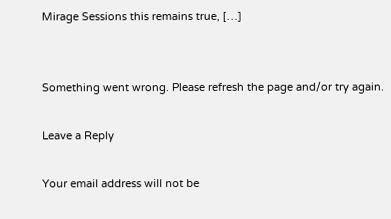Mirage Sessions this remains true, […]


Something went wrong. Please refresh the page and/or try again.

Leave a Reply

Your email address will not be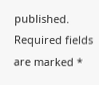published. Required fields are marked *